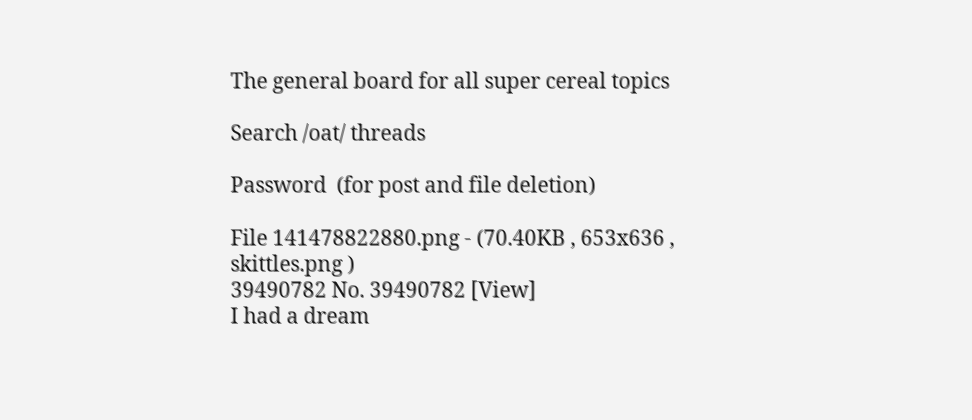The general board for all super cereal topics

Search /oat/ threads

Password  (for post and file deletion)

File 141478822880.png - (70.40KB , 653x636 , skittles.png )
39490782 No. 39490782 [View]
I had a dream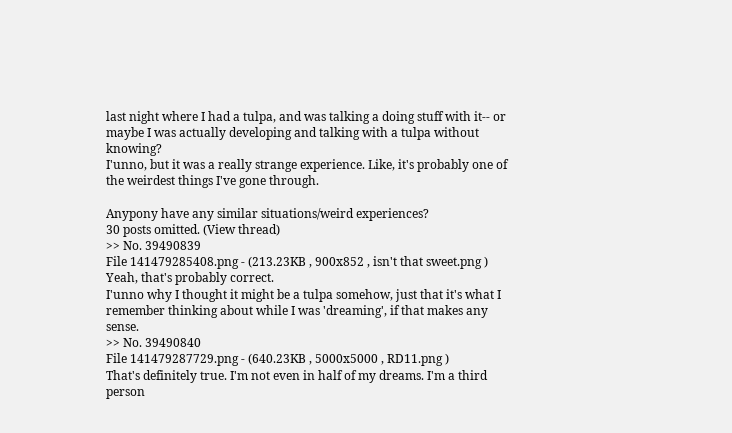last night where I had a tulpa, and was talking a doing stuff with it-- or maybe I was actually developing and talking with a tulpa without knowing?
I'unno, but it was a really strange experience. Like, it's probably one of the weirdest things I've gone through.

Anypony have any similar situations/weird experiences?
30 posts omitted. (View thread)
>> No. 39490839
File 141479285408.png - (213.23KB , 900x852 , isn't that sweet.png )
Yeah, that's probably correct.
I'unno why I thought it might be a tulpa somehow, just that it's what I remember thinking about while I was 'dreaming', if that makes any sense.
>> No. 39490840
File 141479287729.png - (640.23KB , 5000x5000 , RD11.png )
That's definitely true. I'm not even in half of my dreams. I'm a third person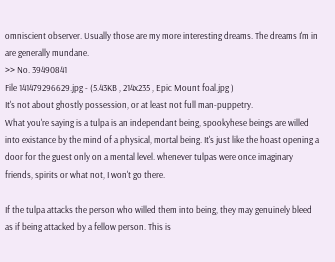omniscient observer. Usually those are my more interesting dreams. The dreams I'm in are generally mundane.
>> No. 39490841
File 141479296629.jpg - (5.43KB , 214x235 , Epic Mount foal.jpg )
It's not about ghostly possession, or at least not full man-puppetry.
What you're saying is a tulpa is an independant being, spookyhese beings are willed into existance by the mind of a physical, mortal being. It's just like the hoast opening a door for the guest only on a mental level. whenever tulpas were once imaginary friends, spirits or what not, I won't go there.

If the tulpa attacks the person who willed them into being, they may genuinely bleed as if being attacked by a fellow person. This is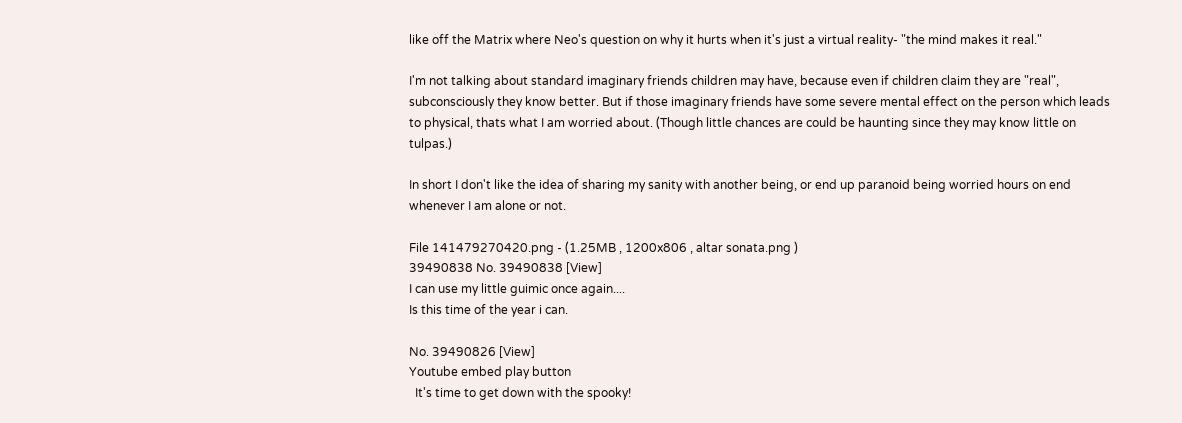like off the Matrix where Neo's question on why it hurts when it's just a virtual reality- "the mind makes it real."

I'm not talking about standard imaginary friends children may have, because even if children claim they are "real", subconsciously they know better. But if those imaginary friends have some severe mental effect on the person which leads to physical, thats what I am worried about. (Though little chances are could be haunting since they may know little on tulpas.)

In short I don't like the idea of sharing my sanity with another being, or end up paranoid being worried hours on end whenever I am alone or not.

File 141479270420.png - (1.25MB , 1200x806 , altar sonata.png )
39490838 No. 39490838 [View]
I can use my little guimic once again....
Is this time of the year i can.

No. 39490826 [View]
Youtube embed play button
  It's time to get down with the spooky!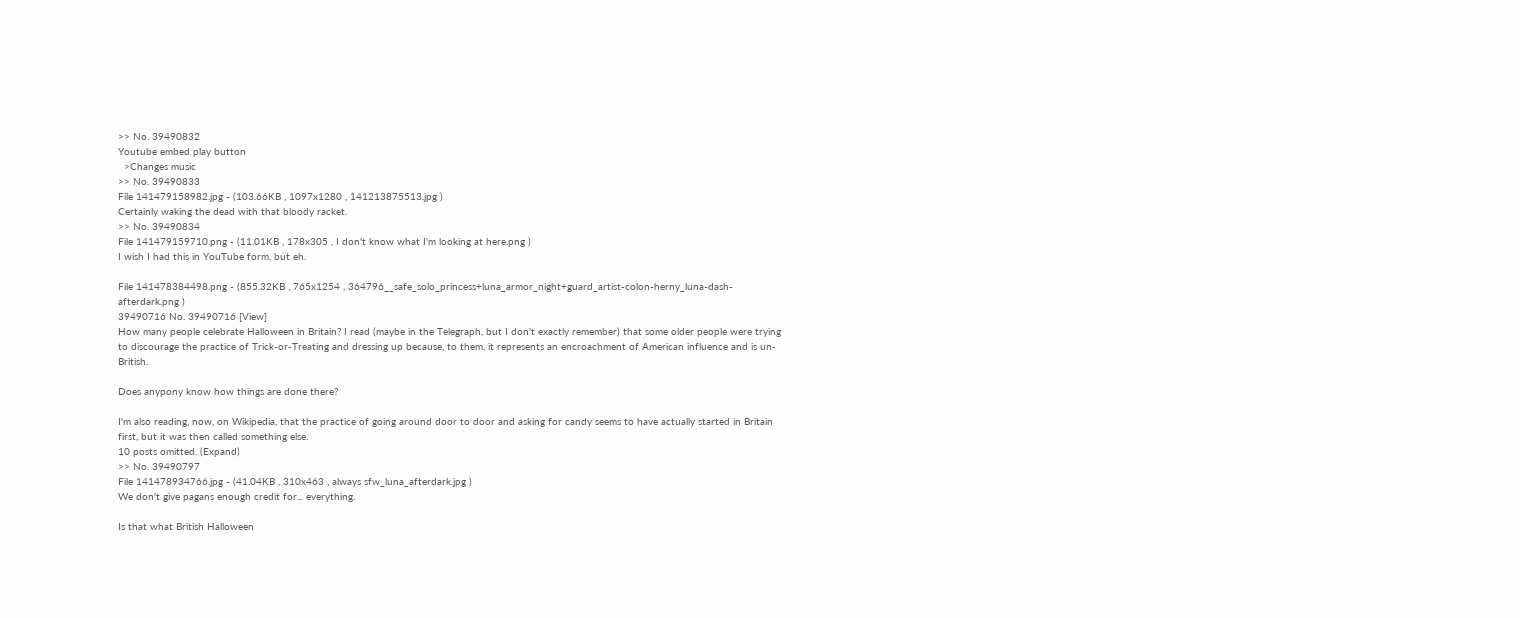>> No. 39490832
Youtube embed play button
  >Changes music
>> No. 39490833
File 141479158982.jpg - (103.66KB , 1097x1280 , 141213875513.jpg )
Certainly waking the dead with that bloody racket.
>> No. 39490834
File 141479159710.png - (11.01KB , 178x305 , I don't know what I'm looking at here.png )
I wish I had this in YouTube form, but eh.

File 141478384498.png - (855.32KB , 765x1254 , 364796__safe_solo_princess+luna_armor_night+guard_artist-colon-herny_luna-dash-afterdark.png )
39490716 No. 39490716 [View]
How many people celebrate Halloween in Britain? I read (maybe in the Telegraph, but I don't exactly remember) that some older people were trying to discourage the practice of Trick-or-Treating and dressing up because, to them, it represents an encroachment of American influence and is un-British.

Does anypony know how things are done there?

I'm also reading, now, on Wikipedia, that the practice of going around door to door and asking for candy seems to have actually started in Britain first, but it was then called something else.
10 posts omitted. (Expand)
>> No. 39490797
File 141478934766.jpg - (41.04KB , 310x463 , always sfw_luna_afterdark.jpg )
We don't give pagans enough credit for... everything.

Is that what British Halloween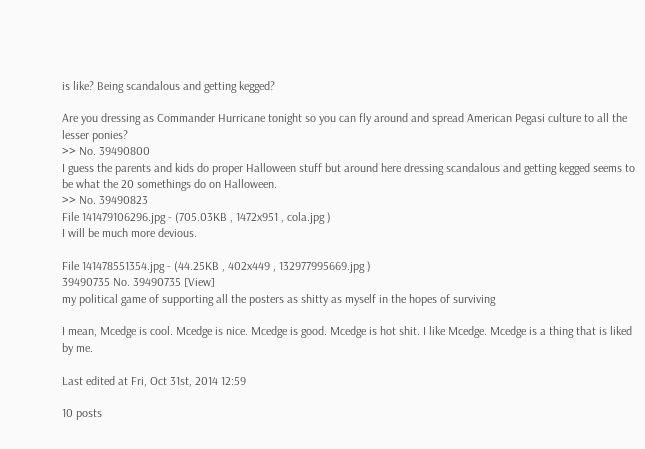is like? Being scandalous and getting kegged?

Are you dressing as Commander Hurricane tonight so you can fly around and spread American Pegasi culture to all the lesser ponies?
>> No. 39490800
I guess the parents and kids do proper Halloween stuff but around here dressing scandalous and getting kegged seems to be what the 20 somethings do on Halloween.
>> No. 39490823
File 141479106296.jpg - (705.03KB , 1472x951 , cola.jpg )
I will be much more devious.

File 141478551354.jpg - (44.25KB , 402x449 , 132977995669.jpg )
39490735 No. 39490735 [View]
my political game of supporting all the posters as shitty as myself in the hopes of surviving

I mean, Mcedge is cool. Mcedge is nice. Mcedge is good. Mcedge is hot shit. I like Mcedge. Mcedge is a thing that is liked by me.

Last edited at Fri, Oct 31st, 2014 12:59

10 posts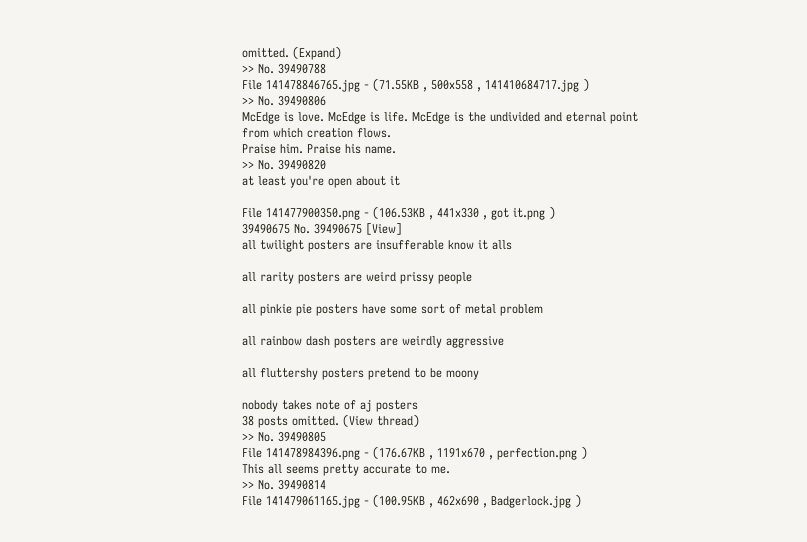omitted. (Expand)
>> No. 39490788
File 141478846765.jpg - (71.55KB , 500x558 , 141410684717.jpg )
>> No. 39490806
McEdge is love. McEdge is life. McEdge is the undivided and eternal point from which creation flows.
Praise him. Praise his name.
>> No. 39490820
at least you're open about it

File 141477900350.png - (106.53KB , 441x330 , got it.png )
39490675 No. 39490675 [View]
all twilight posters are insufferable know it alls

all rarity posters are weird prissy people

all pinkie pie posters have some sort of metal problem

all rainbow dash posters are weirdly aggressive

all fluttershy posters pretend to be moony

nobody takes note of aj posters
38 posts omitted. (View thread)
>> No. 39490805
File 141478984396.png - (176.67KB , 1191x670 , perfection.png )
This all seems pretty accurate to me.
>> No. 39490814
File 141479061165.jpg - (100.95KB , 462x690 , Badgerlock.jpg )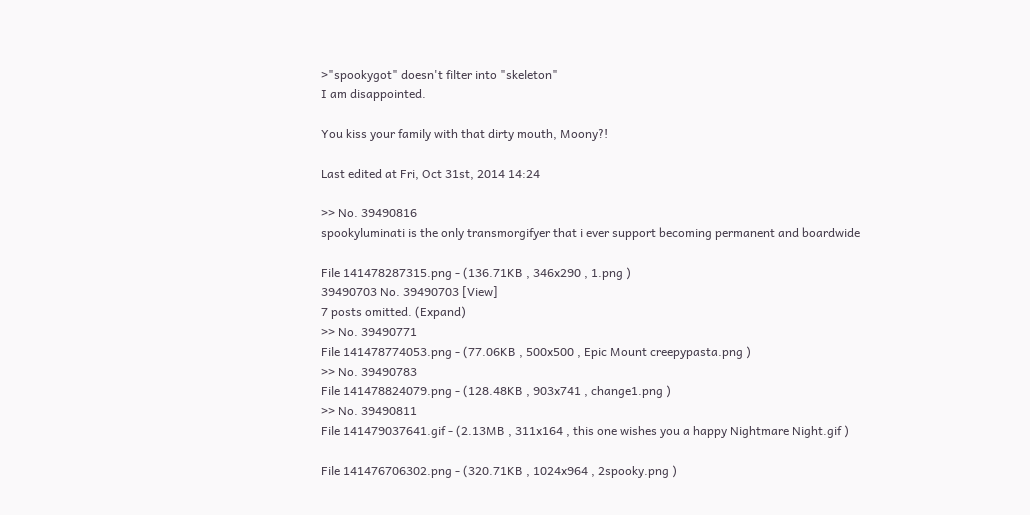>"spookygot" doesn't filter into "skeleton"
I am disappointed.

You kiss your family with that dirty mouth, Moony?!

Last edited at Fri, Oct 31st, 2014 14:24

>> No. 39490816
spookyluminati is the only transmorgifyer that i ever support becoming permanent and boardwide

File 141478287315.png - (136.71KB , 346x290 , 1.png )
39490703 No. 39490703 [View]
7 posts omitted. (Expand)
>> No. 39490771
File 141478774053.png - (77.06KB , 500x500 , Epic Mount creepypasta.png )
>> No. 39490783
File 141478824079.png - (128.48KB , 903x741 , change1.png )
>> No. 39490811
File 141479037641.gif - (2.13MB , 311x164 , this one wishes you a happy Nightmare Night.gif )

File 141476706302.png - (320.71KB , 1024x964 , 2spooky.png )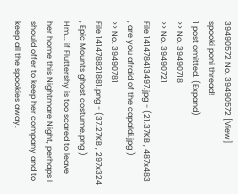39490572 No. 39490572 [View]
spooki poni thread!
1 post omitted. (Expand)
>> No. 39490718
>> No. 39490721
File 141478413497.jpg - (21.37KB , 487x483 , are you afraid of the capaldi.jpg )
>> No. 39490781
File 141478821881.png - (37.27KB , 297x324 , Epic Mounts ghost costume.png )
Hm... if Fluttershy is too scared to leave her home this Nightmare Night, perhaps I should offer to keep her company and to keep all the spookies away.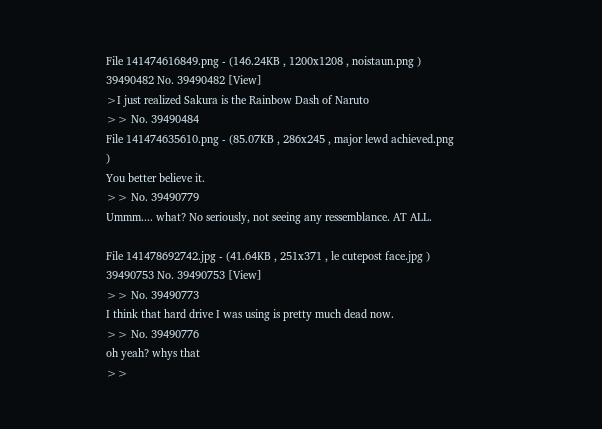File 141474616849.png - (146.24KB , 1200x1208 , noistaun.png )
39490482 No. 39490482 [View]
>I just realized Sakura is the Rainbow Dash of Naruto
>> No. 39490484
File 141474635610.png - (85.07KB , 286x245 , major lewd achieved.png )
You better believe it.
>> No. 39490779
Ummm.... what? No seriously, not seeing any ressemblance. AT ALL.

File 141478692742.jpg - (41.64KB , 251x371 , le cutepost face.jpg )
39490753 No. 39490753 [View]
>> No. 39490773
I think that hard drive I was using is pretty much dead now.
>> No. 39490776
oh yeah? whys that
>>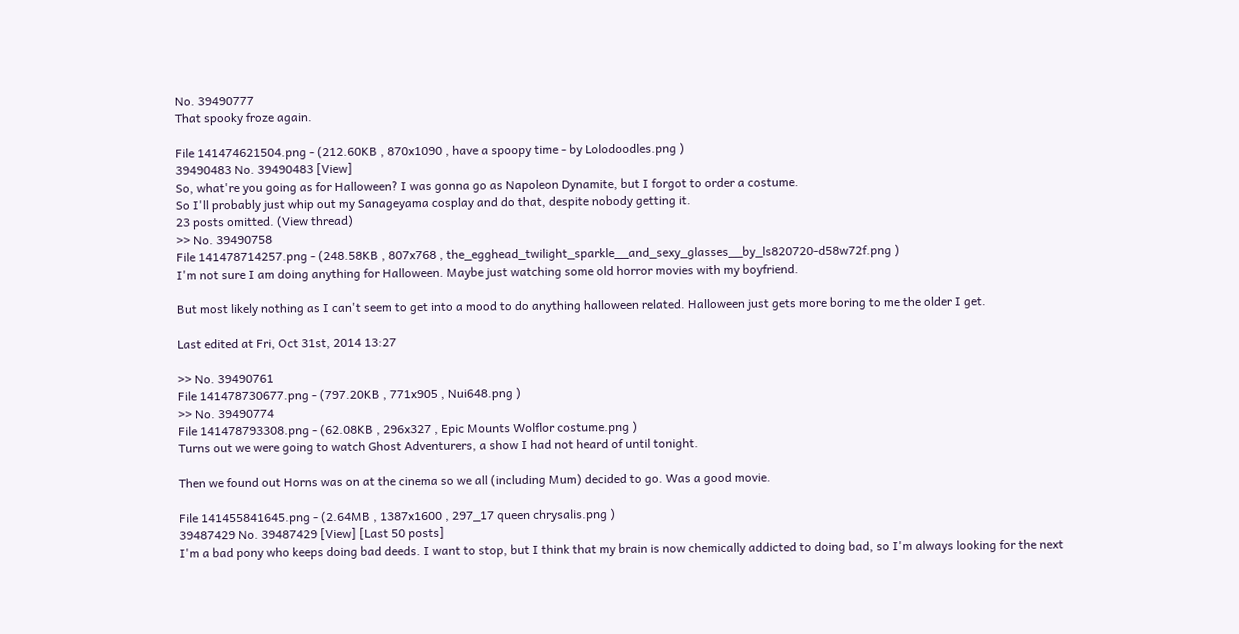No. 39490777
That spooky froze again.

File 141474621504.png - (212.60KB , 870x1090 , have a spoopy time - by Lolodoodles.png )
39490483 No. 39490483 [View]
So, what're you going as for Halloween? I was gonna go as Napoleon Dynamite, but I forgot to order a costume.
So I'll probably just whip out my Sanageyama cosplay and do that, despite nobody getting it.
23 posts omitted. (View thread)
>> No. 39490758
File 141478714257.png - (248.58KB , 807x768 , the_egghead_twilight_sparkle__and_sexy_glasses__by_ls820720-d58w72f.png )
I'm not sure I am doing anything for Halloween. Maybe just watching some old horror movies with my boyfriend.

But most likely nothing as I can't seem to get into a mood to do anything halloween related. Halloween just gets more boring to me the older I get.

Last edited at Fri, Oct 31st, 2014 13:27

>> No. 39490761
File 141478730677.png - (797.20KB , 771x905 , Nui648.png )
>> No. 39490774
File 141478793308.png - (62.08KB , 296x327 , Epic Mounts Wolflor costume.png )
Turns out we were going to watch Ghost Adventurers, a show I had not heard of until tonight.

Then we found out Horns was on at the cinema so we all (including Mum) decided to go. Was a good movie.

File 141455841645.png - (2.64MB , 1387x1600 , 297_17 queen chrysalis.png )
39487429 No. 39487429 [View] [Last 50 posts]
I'm a bad pony who keeps doing bad deeds. I want to stop, but I think that my brain is now chemically addicted to doing bad, so I'm always looking for the next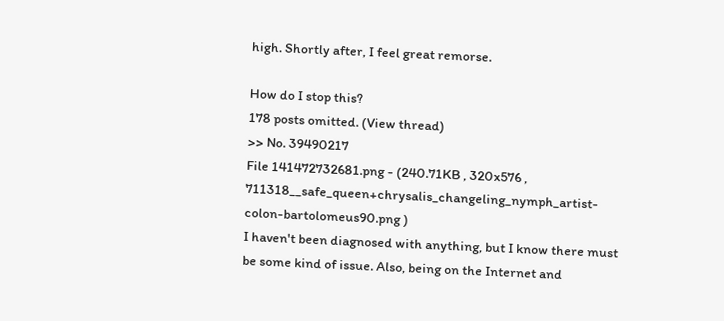high. Shortly after, I feel great remorse.

How do I stop this?
178 posts omitted. (View thread)
>> No. 39490217
File 141472732681.png - (240.71KB , 320x576 , 711318__safe_queen+chrysalis_changeling_nymph_artist-colon-bartolomeus90.png )
I haven't been diagnosed with anything, but I know there must be some kind of issue. Also, being on the Internet and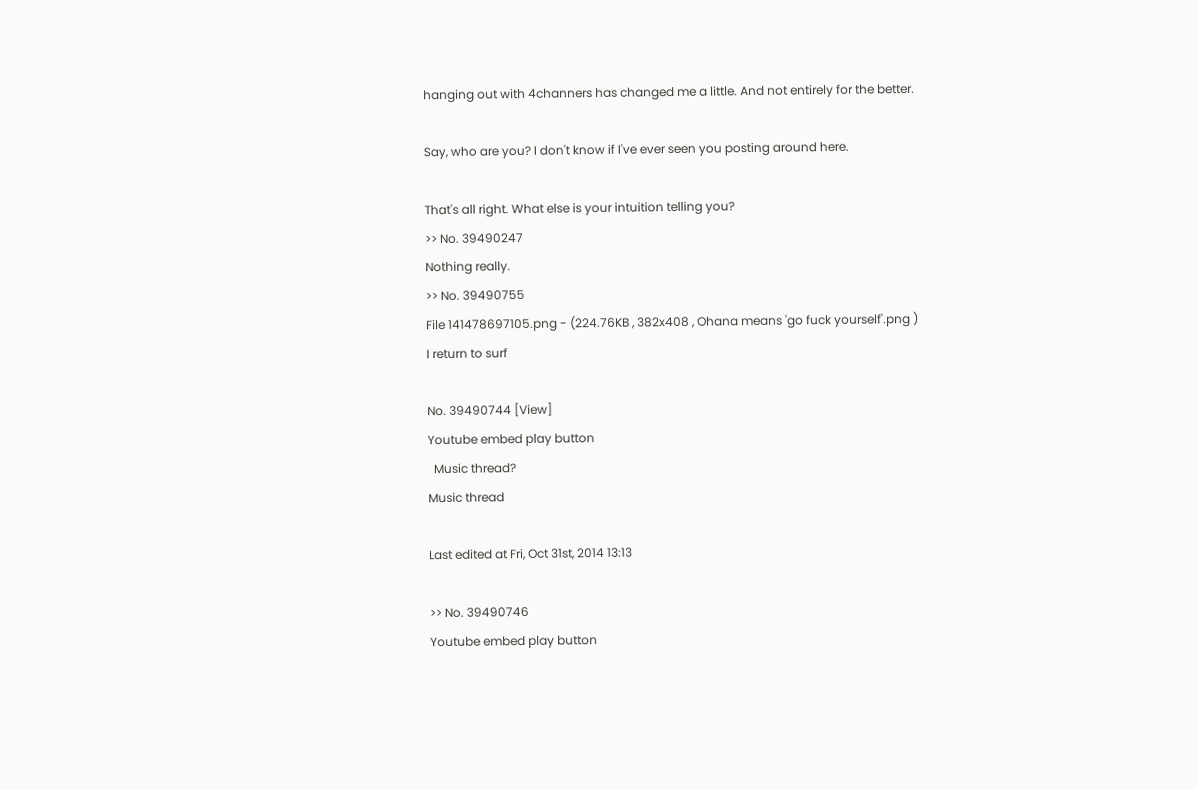hanging out with 4channers has changed me a little. And not entirely for the better.

Say, who are you? I don't know if I've ever seen you posting around here.

That's all right. What else is your intuition telling you?
>> No. 39490247
Nothing really.
>> No. 39490755
File 141478697105.png - (224.76KB , 382x408 , Ohana means 'go fuck yourself'.png )
I return to surf

No. 39490744 [View]
Youtube embed play button
  Music thread?
Music thread

Last edited at Fri, Oct 31st, 2014 13:13

>> No. 39490746
Youtube embed play button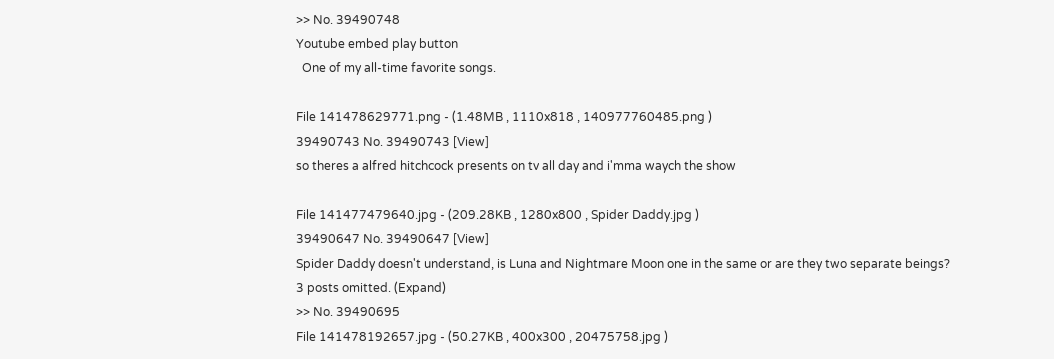>> No. 39490748
Youtube embed play button
  One of my all-time favorite songs.

File 141478629771.png - (1.48MB , 1110x818 , 140977760485.png )
39490743 No. 39490743 [View]
so theres a alfred hitchcock presents on tv all day and i'mma waych the show

File 141477479640.jpg - (209.28KB , 1280x800 , Spider Daddy.jpg )
39490647 No. 39490647 [View]
Spider Daddy doesn't understand, is Luna and Nightmare Moon one in the same or are they two separate beings?
3 posts omitted. (Expand)
>> No. 39490695
File 141478192657.jpg - (50.27KB , 400x300 , 20475758.jpg )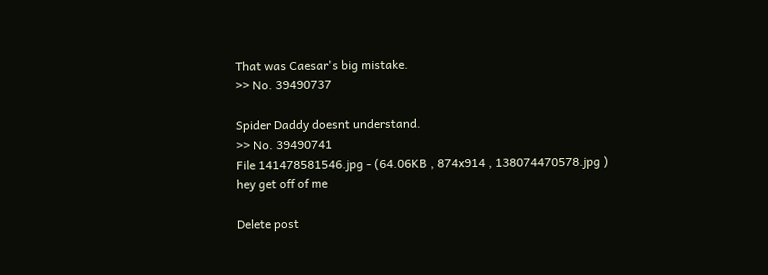That was Caesar's big mistake.
>> No. 39490737

Spider Daddy doesnt understand.
>> No. 39490741
File 141478581546.jpg - (64.06KB , 874x914 , 138074470578.jpg )
hey get off of me

Delete post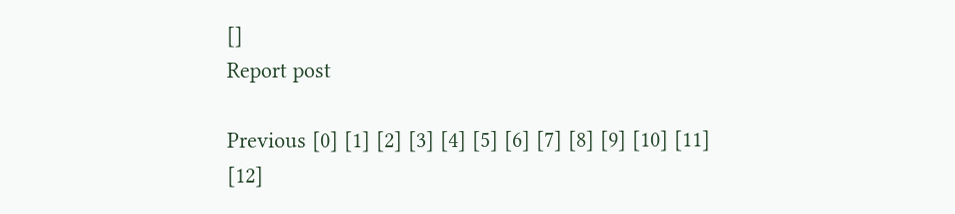[]
Report post

Previous [0] [1] [2] [3] [4] [5] [6] [7] [8] [9] [10] [11] [12]